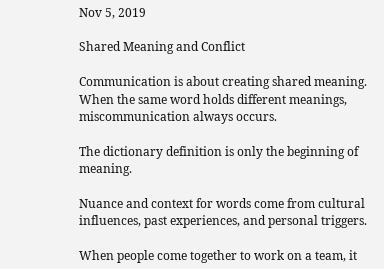Nov 5, 2019

Shared Meaning and Conflict

Communication is about creating shared meaning. When the same word holds different meanings, miscommunication always occurs.

The dictionary definition is only the beginning of meaning.

Nuance and context for words come from cultural influences, past experiences, and personal triggers.

When people come together to work on a team, it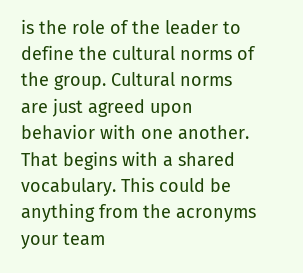is the role of the leader to define the cultural norms of the group. Cultural norms are just agreed upon behavior with one another. That begins with a shared vocabulary. This could be anything from the acronyms your team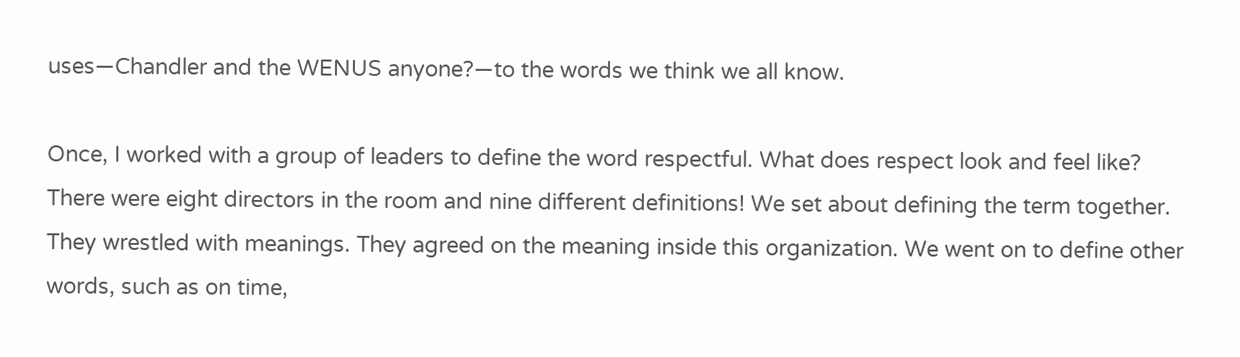uses—Chandler and the WENUS anyone?—to the words we think we all know.

Once, I worked with a group of leaders to define the word respectful. What does respect look and feel like? There were eight directors in the room and nine different definitions! We set about defining the term together. They wrestled with meanings. They agreed on the meaning inside this organization. We went on to define other words, such as on time,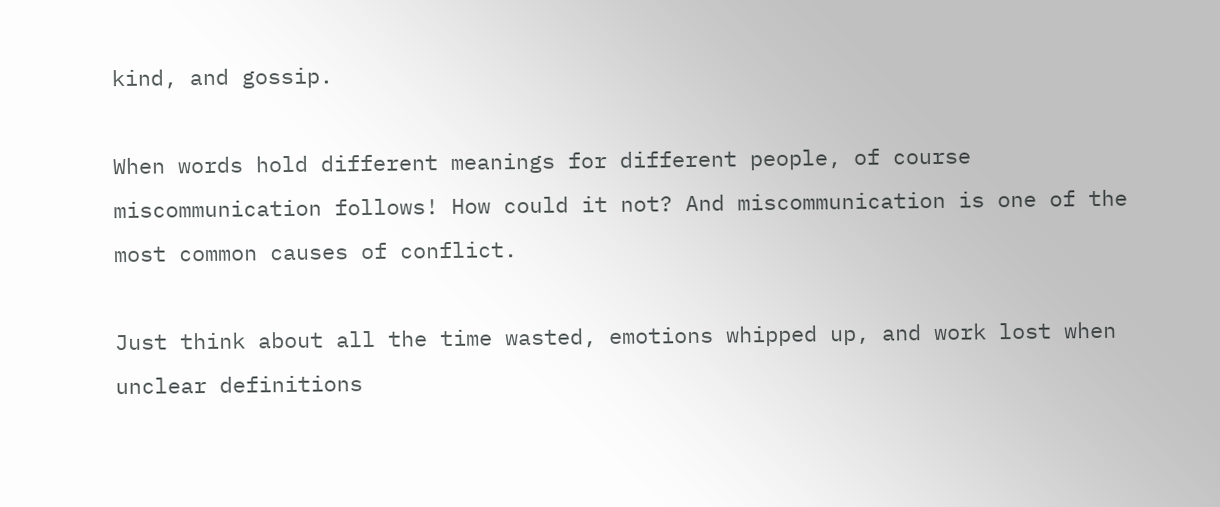kind, and gossip.

When words hold different meanings for different people, of course miscommunication follows! How could it not? And miscommunication is one of the most common causes of conflict.

Just think about all the time wasted, emotions whipped up, and work lost when unclear definitions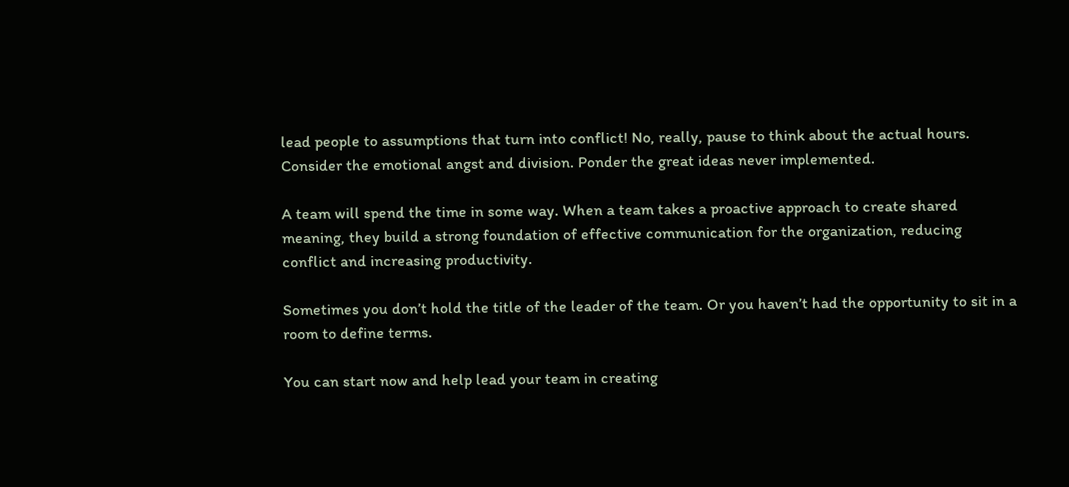lead people to assumptions that turn into conflict! No, really, pause to think about the actual hours. Consider the emotional angst and division. Ponder the great ideas never implemented.

A team will spend the time in some way. When a team takes a proactive approach to create shared meaning, they build a strong foundation of effective communication for the organization, reducing conflict and increasing productivity.

Sometimes you don’t hold the title of the leader of the team. Or you haven’t had the opportunity to sit in a room to define terms.

You can start now and help lead your team in creating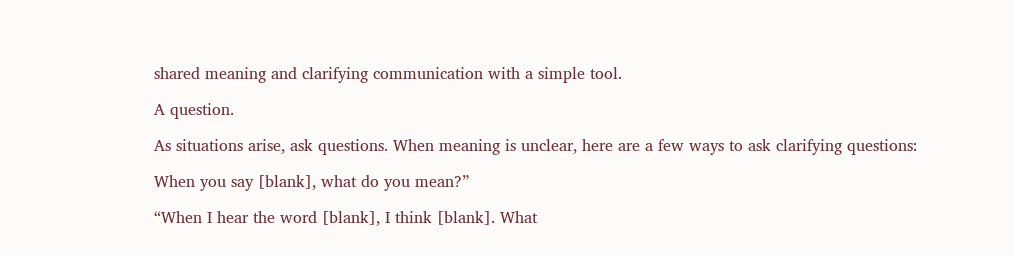shared meaning and clarifying communication with a simple tool.

A question.

As situations arise, ask questions. When meaning is unclear, here are a few ways to ask clarifying questions:

When you say [blank], what do you mean?”

“When I hear the word [blank], I think [blank]. What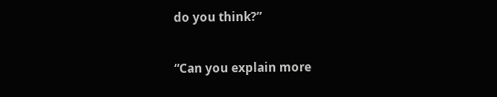do you think?”

“Can you explain more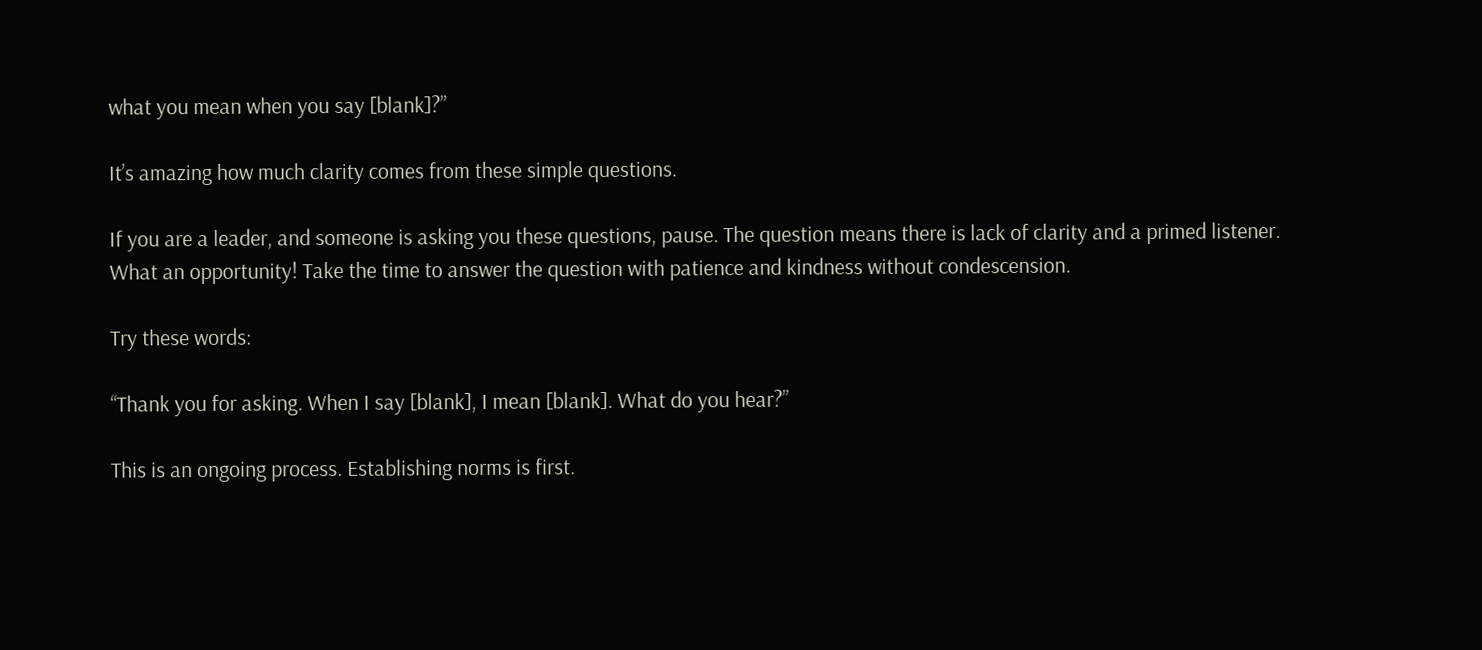what you mean when you say [blank]?”

It’s amazing how much clarity comes from these simple questions.

If you are a leader, and someone is asking you these questions, pause. The question means there is lack of clarity and a primed listener. What an opportunity! Take the time to answer the question with patience and kindness without condescension.

Try these words:

“Thank you for asking. When I say [blank], I mean [blank]. What do you hear?”

This is an ongoing process. Establishing norms is first.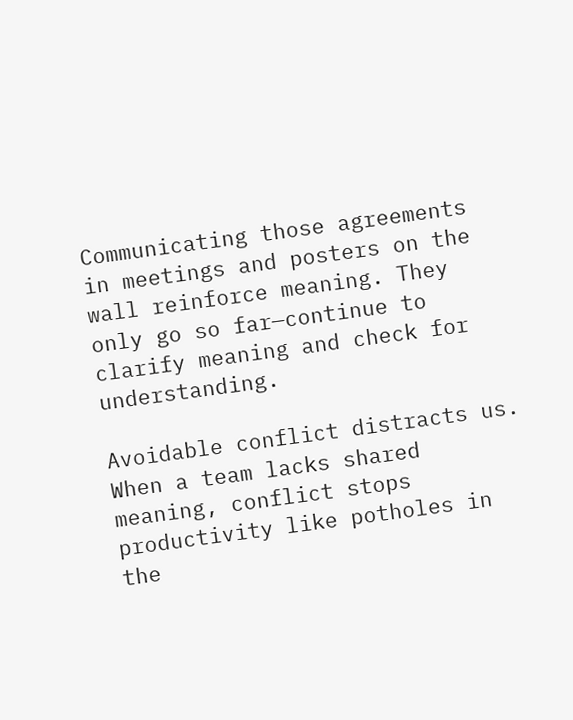Communicating those agreements in meetings and posters on the wall reinforce meaning. They only go so far—continue to clarify meaning and check for understanding.

Avoidable conflict distracts us. When a team lacks shared meaning, conflict stops productivity like potholes in the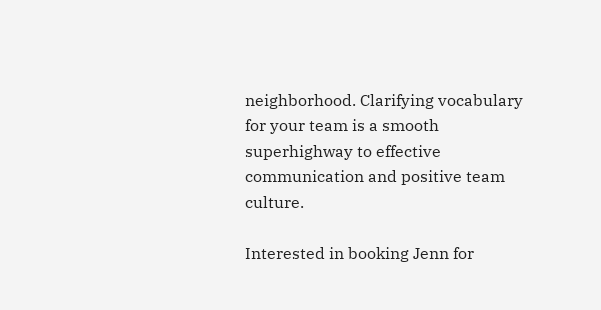neighborhood. Clarifying vocabulary for your team is a smooth superhighway to effective communication and positive team culture.

Interested in booking Jenn for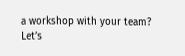a workshop with your team? Let’s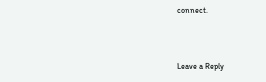connect.



Leave a Reply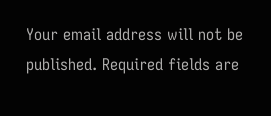Your email address will not be published. Required fields are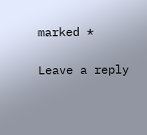marked *

Leave a reply